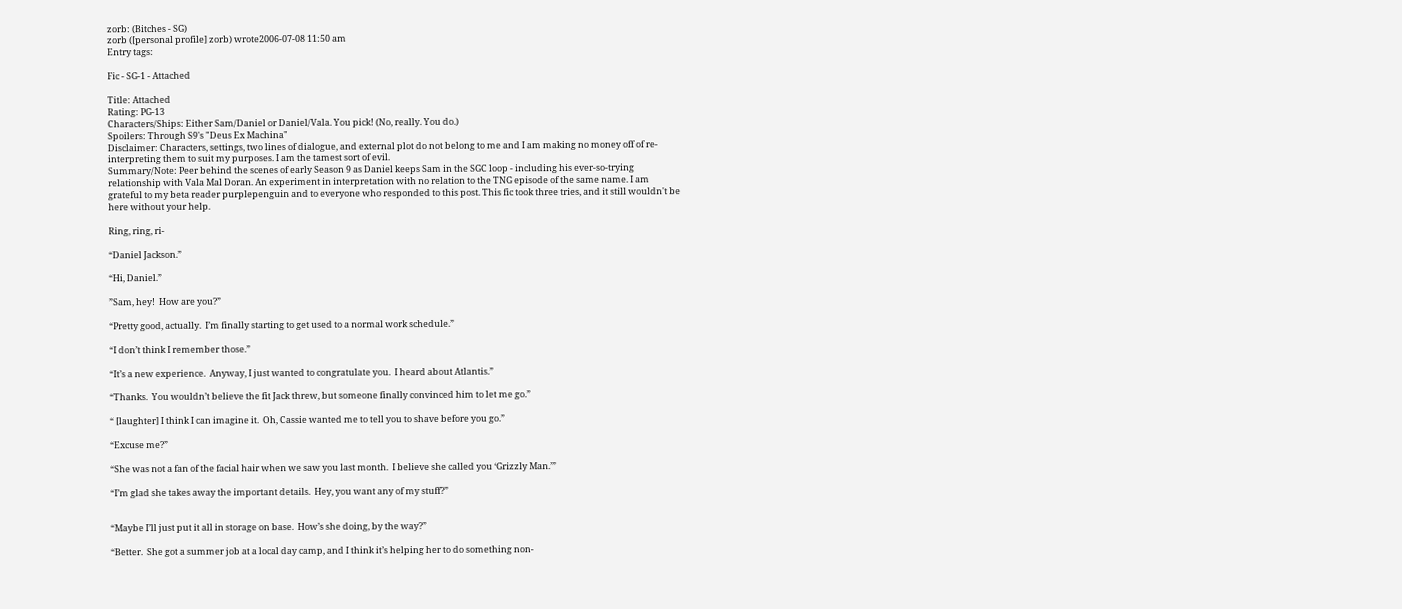zorb: (Bitches - SG)
zorb ([personal profile] zorb) wrote2006-07-08 11:50 am
Entry tags:

Fic - SG-1 - Attached

Title: Attached
Rating: PG-13
Characters/Ships: Either Sam/Daniel or Daniel/Vala. You pick! (No, really. You do.)
Spoilers: Through S9's "Deus Ex Machina"
Disclaimer: Characters, settings, two lines of dialogue, and external plot do not belong to me and I am making no money off of re-interpreting them to suit my purposes. I am the tamest sort of evil.
Summary/Note: Peer behind the scenes of early Season 9 as Daniel keeps Sam in the SGC loop - including his ever-so-trying relationship with Vala Mal Doran. An experiment in interpretation with no relation to the TNG episode of the same name. I am grateful to my beta reader purplepenguin and to everyone who responded to this post. This fic took three tries, and it still wouldn't be here without your help.

Ring, ring, ri-

“Daniel Jackson.”

“Hi, Daniel.”

”Sam, hey!  How are you?”

“Pretty good, actually.  I’m finally starting to get used to a normal work schedule.”

“I don’t think I remember those.”

“It’s a new experience.  Anyway, I just wanted to congratulate you.  I heard about Atlantis.”

“Thanks.  You wouldn’t believe the fit Jack threw, but someone finally convinced him to let me go.”

“ [laughter] I think I can imagine it.  Oh, Cassie wanted me to tell you to shave before you go.”

“Excuse me?”

“She was not a fan of the facial hair when we saw you last month.  I believe she called you ‘Grizzly Man.’”

“I’m glad she takes away the important details.  Hey, you want any of my stuff?”


“Maybe I’ll just put it all in storage on base.  How’s she doing, by the way?”

“Better.  She got a summer job at a local day camp, and I think it’s helping her to do something non-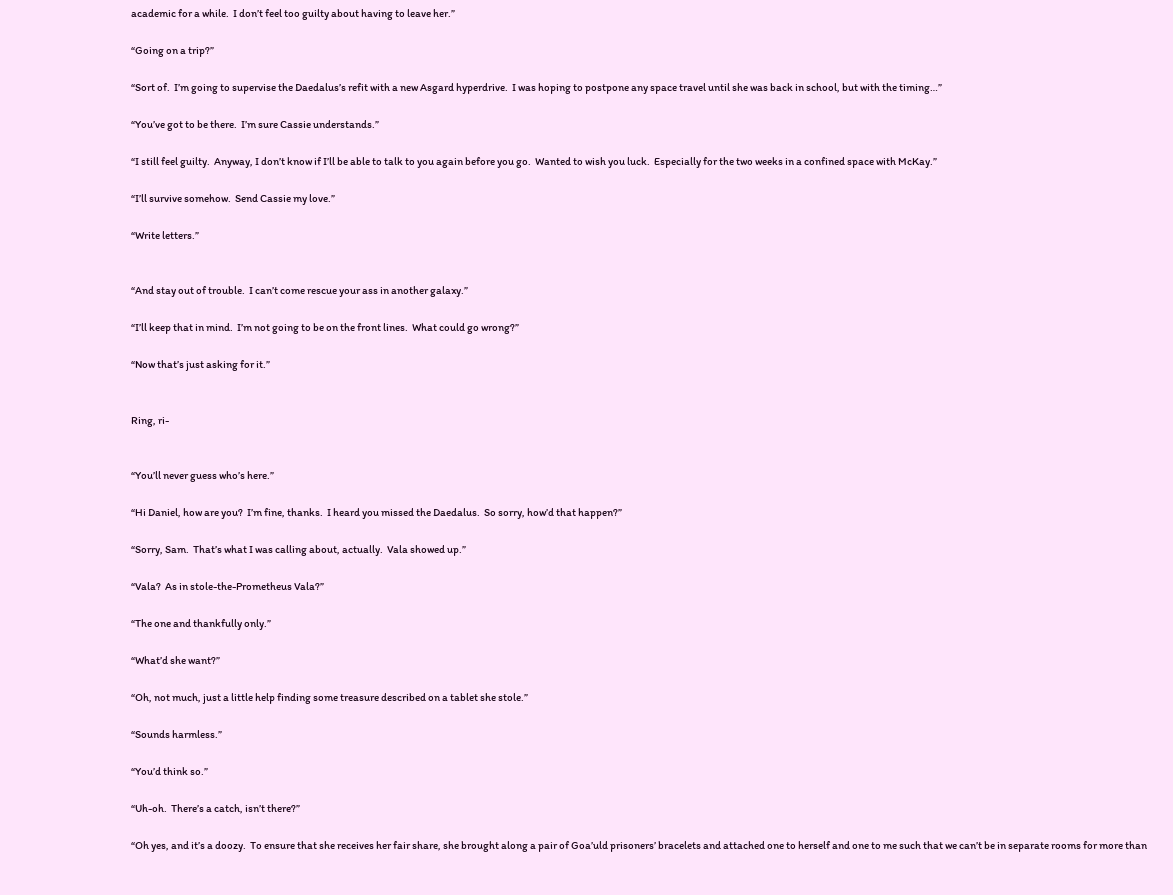academic for a while.  I don’t feel too guilty about having to leave her.”

“Going on a trip?”

“Sort of.  I’m going to supervise the Daedalus’s refit with a new Asgard hyperdrive.  I was hoping to postpone any space travel until she was back in school, but with the timing…”

“You’ve got to be there.  I’m sure Cassie understands.”

“I still feel guilty.  Anyway, I don’t know if I’ll be able to talk to you again before you go.  Wanted to wish you luck.  Especially for the two weeks in a confined space with McKay.”

“I’ll survive somehow.  Send Cassie my love.”

“Write letters.”


“And stay out of trouble.  I can’t come rescue your ass in another galaxy.”

“I’ll keep that in mind.  I’m not going to be on the front lines.  What could go wrong?”

“Now that’s just asking for it.”


Ring, ri-


“You’ll never guess who’s here.”

“Hi Daniel, how are you?  I’m fine, thanks.  I heard you missed the Daedalus.  So sorry, how’d that happen?”

“Sorry, Sam.  That’s what I was calling about, actually.  Vala showed up.”

“Vala?  As in stole-the-Prometheus Vala?”

“The one and thankfully only.”

“What’d she want?”

“Oh, not much, just a little help finding some treasure described on a tablet she stole.”

“Sounds harmless.”

“You’d think so.”

“Uh-oh.  There’s a catch, isn’t there?”

“Oh yes, and it’s a doozy.  To ensure that she receives her fair share, she brought along a pair of Goa’uld prisoners’ bracelets and attached one to herself and one to me such that we can’t be in separate rooms for more than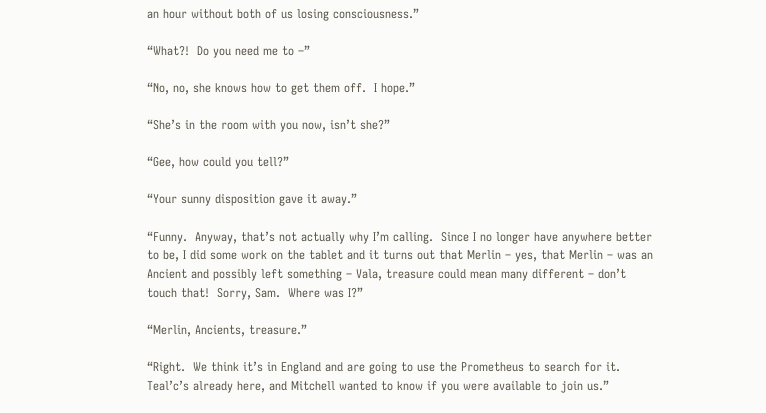an hour without both of us losing consciousness.”

“What?!  Do you need me to –”

“No, no, she knows how to get them off.  I hope.”

“She’s in the room with you now, isn’t she?”

“Gee, how could you tell?”

“Your sunny disposition gave it away.”

“Funny.  Anyway, that’s not actually why I’m calling.  Since I no longer have anywhere better to be, I did some work on the tablet and it turns out that Merlin – yes, that Merlin – was an Ancient and possibly left something – Vala, treasure could mean many different – don’t touch that!  Sorry, Sam.  Where was I?”

“Merlin, Ancients, treasure.”

“Right.  We think it’s in England and are going to use the Prometheus to search for it.  Teal’c’s already here, and Mitchell wanted to know if you were available to join us.”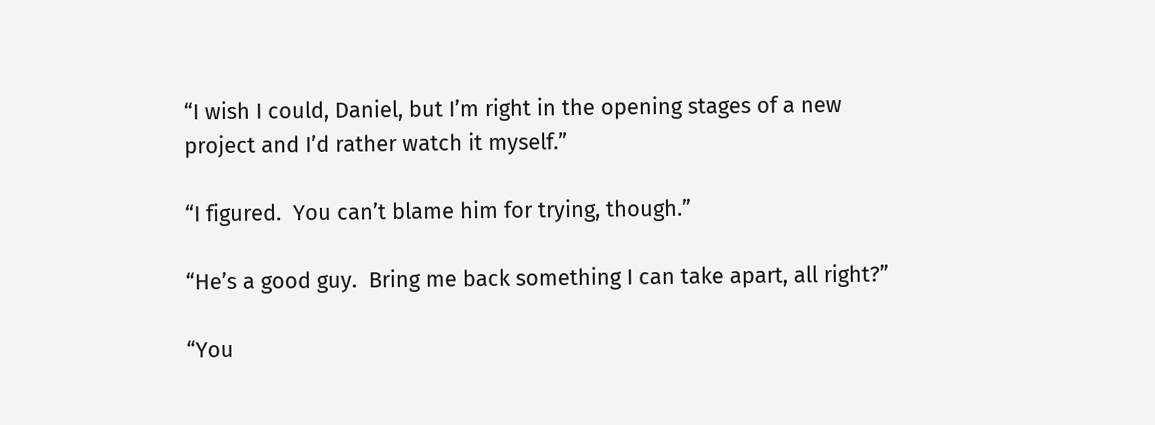“I wish I could, Daniel, but I’m right in the opening stages of a new project and I’d rather watch it myself.”

“I figured.  You can’t blame him for trying, though.”

“He’s a good guy.  Bring me back something I can take apart, all right?”

“You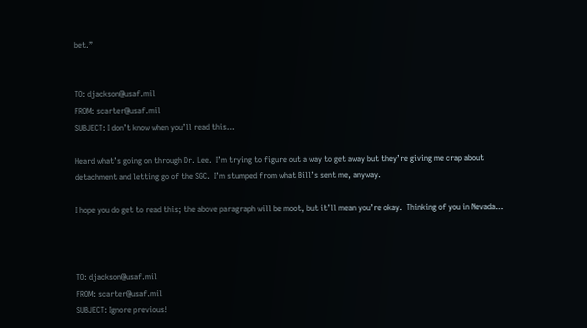bet.”


TO: djackson@usaf.mil
FROM: scarter@usaf.mil
SUBJECT: I don’t know when you’ll read this…

Heard what’s going on through Dr. Lee.  I’m trying to figure out a way to get away but they’re giving me crap about detachment and letting go of the SGC.  I’m stumped from what Bill’s sent me, anyway.

I hope you do get to read this; the above paragraph will be moot, but it’ll mean you’re okay.  Thinking of you in Nevada…



TO: djackson@usaf.mil
FROM: scarter@usaf.mil
SUBJECT: Ignore previous!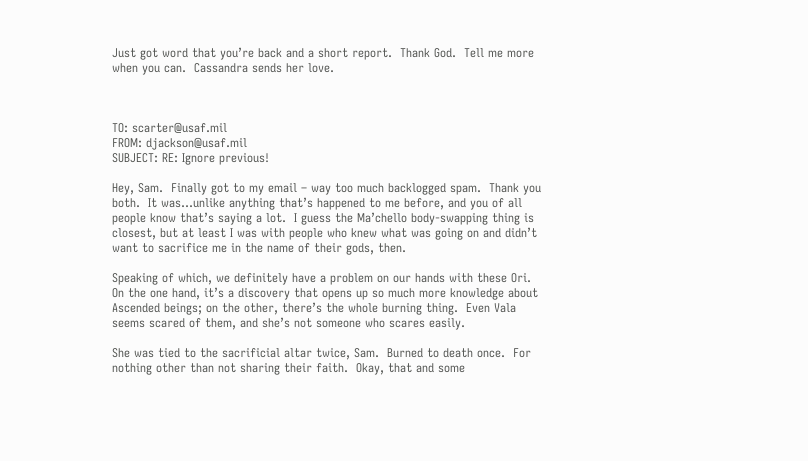Just got word that you’re back and a short report.  Thank God.  Tell me more when you can.  Cassandra sends her love.



TO: scarter@usaf.mil
FROM: djackson@usaf.mil
SUBJECT: RE: Ignore previous!

Hey, Sam.  Finally got to my email – way too much backlogged spam.  Thank you both.  It was…unlike anything that’s happened to me before, and you of all people know that’s saying a lot.  I guess the Ma’chello body-swapping thing is closest, but at least I was with people who knew what was going on and didn’t want to sacrifice me in the name of their gods, then.

Speaking of which, we definitely have a problem on our hands with these Ori.  On the one hand, it’s a discovery that opens up so much more knowledge about Ascended beings; on the other, there’s the whole burning thing.  Even Vala seems scared of them, and she’s not someone who scares easily.

She was tied to the sacrificial altar twice, Sam.  Burned to death once.  For nothing other than not sharing their faith.  Okay, that and some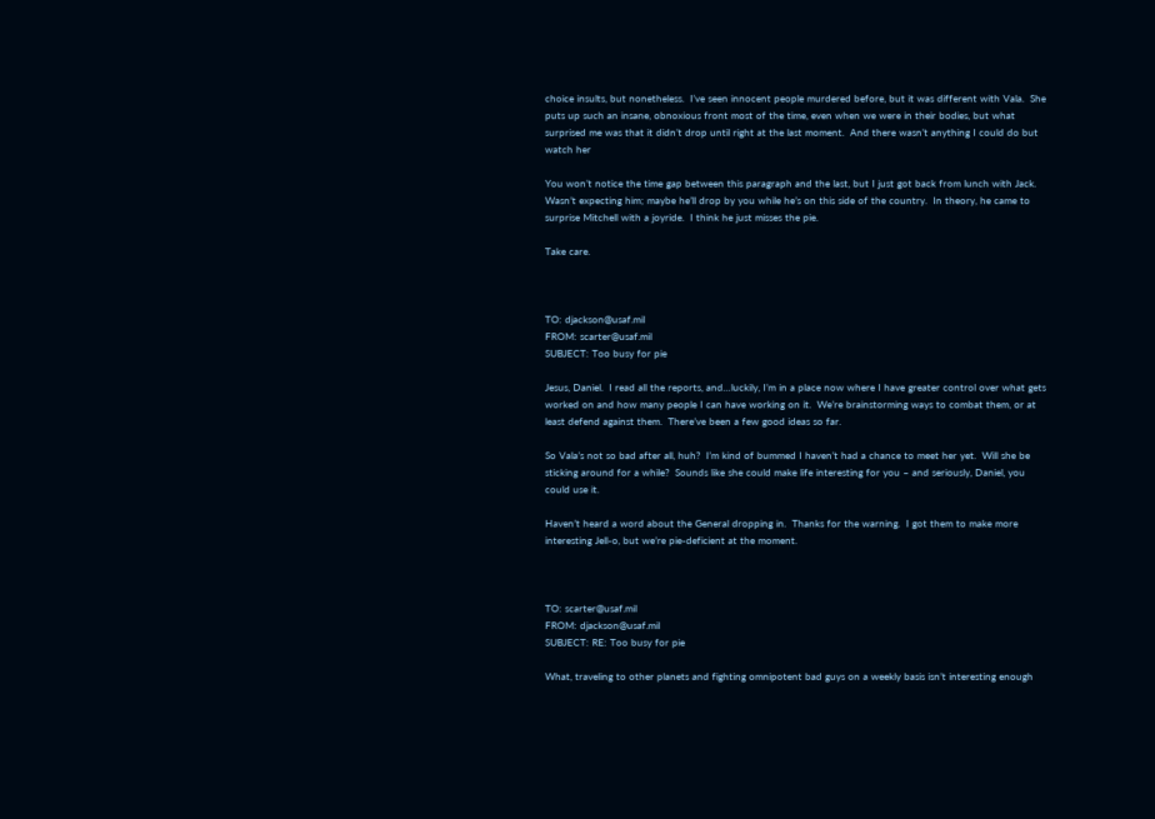choice insults, but nonetheless.  I’ve seen innocent people murdered before, but it was different with Vala.  She puts up such an insane, obnoxious front most of the time, even when we were in their bodies, but what surprised me was that it didn’t drop until right at the last moment.  And there wasn’t anything I could do but watch her

You won’t notice the time gap between this paragraph and the last, but I just got back from lunch with Jack.  Wasn’t expecting him; maybe he’ll drop by you while he’s on this side of the country.  In theory, he came to surprise Mitchell with a joyride.  I think he just misses the pie.

Take care.



TO: djackson@usaf.mil
FROM: scarter@usaf.mil
SUBJECT: Too busy for pie

Jesus, Daniel.  I read all the reports, and…luckily, I’m in a place now where I have greater control over what gets worked on and how many people I can have working on it.  We’re brainstorming ways to combat them, or at least defend against them.  There’ve been a few good ideas so far.

So Vala’s not so bad after all, huh?  I’m kind of bummed I haven’t had a chance to meet her yet.  Will she be sticking around for a while?  Sounds like she could make life interesting for you – and seriously, Daniel, you could use it.

Haven’t heard a word about the General dropping in.  Thanks for the warning.  I got them to make more interesting Jell-o, but we’re pie-deficient at the moment.



TO: scarter@usaf.mil
FROM: djackson@usaf.mil
SUBJECT: RE: Too busy for pie

What, traveling to other planets and fighting omnipotent bad guys on a weekly basis isn’t interesting enough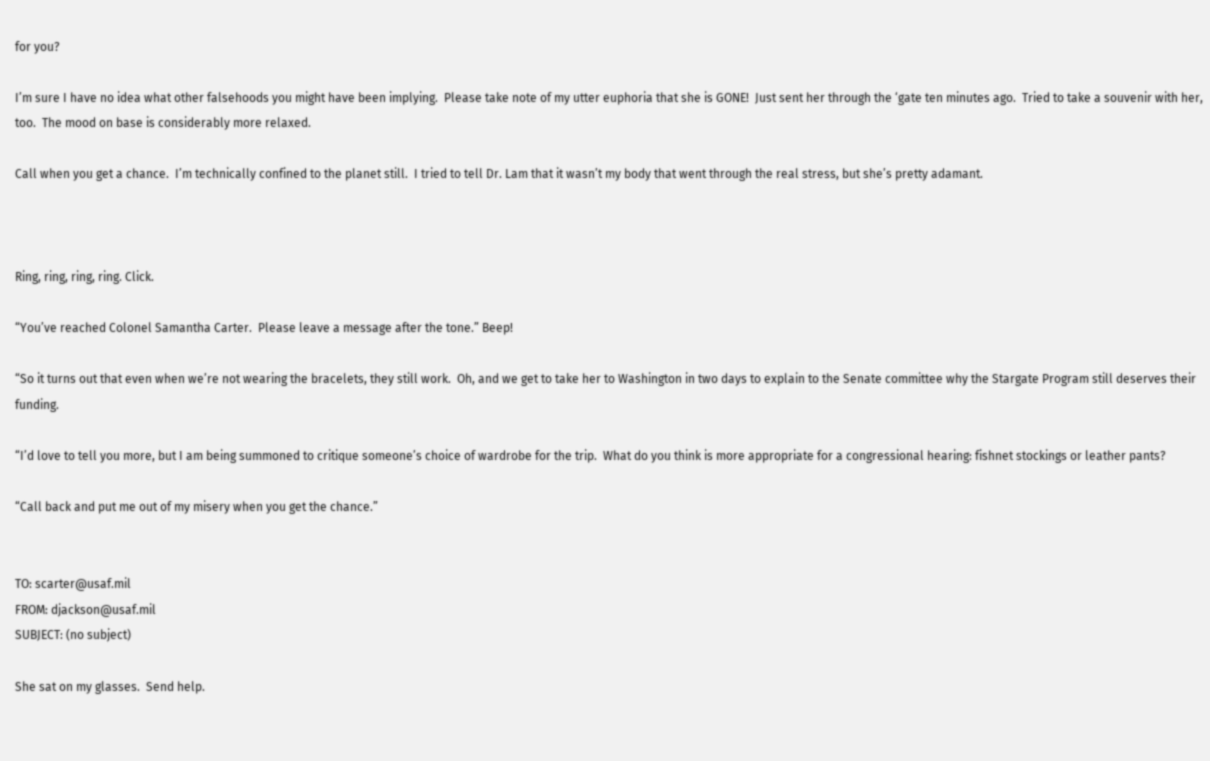for you?

I’m sure I have no idea what other falsehoods you might have been implying.  Please take note of my utter euphoria that she is GONE!  Just sent her through the ‘gate ten minutes ago.  Tried to take a souvenir with her, too.  The mood on base is considerably more relaxed.

Call when you get a chance.  I’m technically confined to the planet still.  I tried to tell Dr. Lam that it wasn’t my body that went through the real stress, but she’s pretty adamant.



Ring, ring, ring, ring. Click.

“You’ve reached Colonel Samantha Carter.  Please leave a message after the tone.” Beep!

“So it turns out that even when we’re not wearing the bracelets, they still work.  Oh, and we get to take her to Washington in two days to explain to the Senate committee why the Stargate Program still deserves their funding.

“I’d love to tell you more, but I am being summoned to critique someone’s choice of wardrobe for the trip.  What do you think is more appropriate for a congressional hearing: fishnet stockings or leather pants?

“Call back and put me out of my misery when you get the chance.”


TO: scarter@usaf.mil
FROM: djackson@usaf.mil
SUBJECT: (no subject)

She sat on my glasses.  Send help.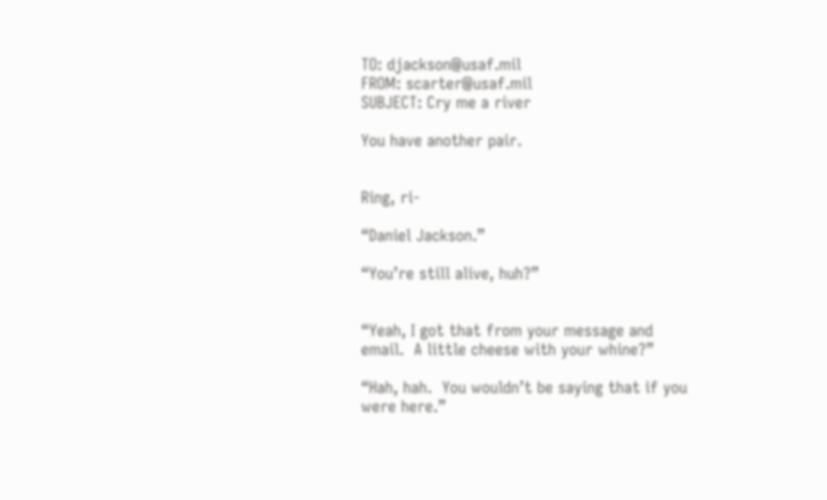TO: djackson@usaf.mil
FROM: scarter@usaf.mil
SUBJECT: Cry me a river

You have another pair.


Ring, ri-

“Daniel Jackson.”

“You’re still alive, huh?”


“Yeah, I got that from your message and email.  A little cheese with your whine?”

“Hah, hah.  You wouldn’t be saying that if you were here.”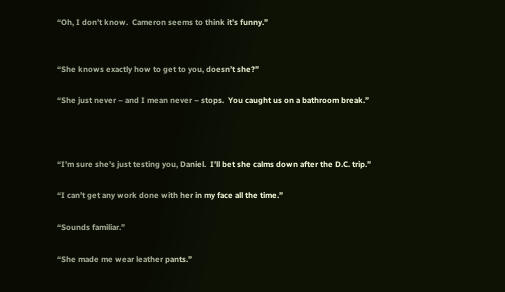“Oh, I don’t know.  Cameron seems to think it’s funny.”


“She knows exactly how to get to you, doesn’t she?”

“She just never – and I mean never – stops.  You caught us on a bathroom break.”



“I’m sure she’s just testing you, Daniel.  I’ll bet she calms down after the D.C. trip.”

“I can’t get any work done with her in my face all the time.”

“Sounds familiar.”

“She made me wear leather pants.”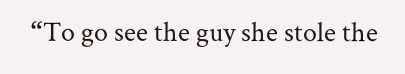“To go see the guy she stole the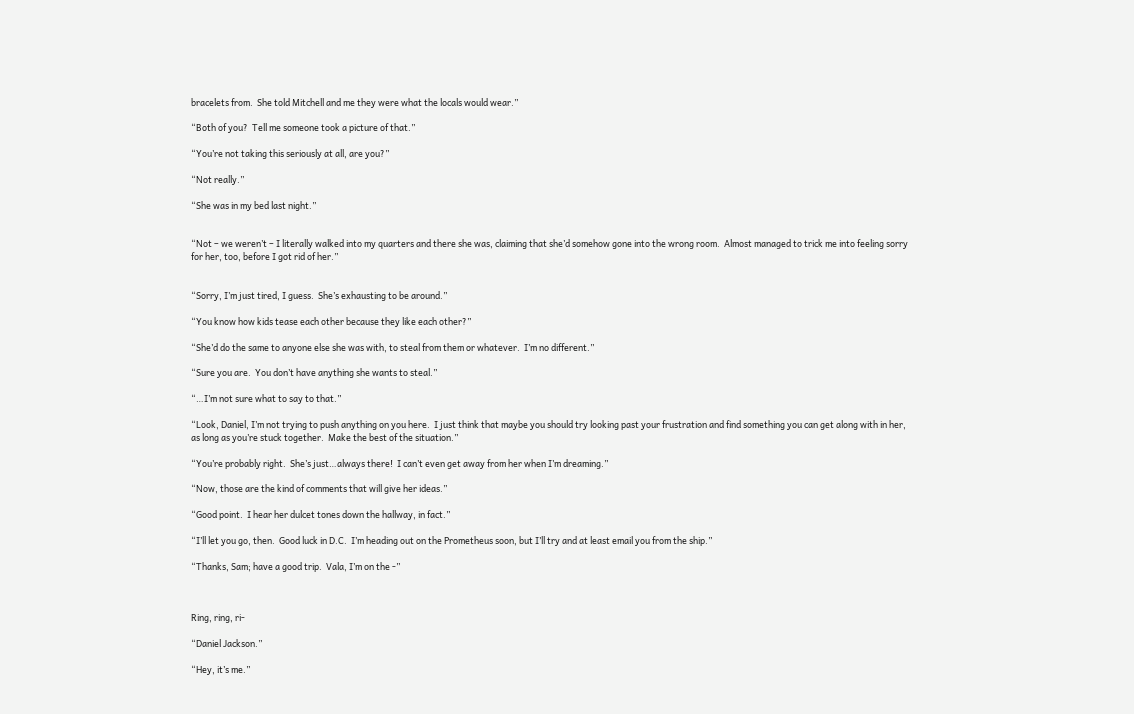bracelets from.  She told Mitchell and me they were what the locals would wear.”

“Both of you?  Tell me someone took a picture of that.”

“You’re not taking this seriously at all, are you?”

“Not really.”

“She was in my bed last night.”


“Not – we weren’t – I literally walked into my quarters and there she was, claiming that she’d somehow gone into the wrong room.  Almost managed to trick me into feeling sorry for her, too, before I got rid of her.”


“Sorry, I’m just tired, I guess.  She’s exhausting to be around.”

“You know how kids tease each other because they like each other?”

“She’d do the same to anyone else she was with, to steal from them or whatever.  I’m no different.”

“Sure you are.  You don’t have anything she wants to steal.”

“…I’m not sure what to say to that.”

“Look, Daniel, I’m not trying to push anything on you here.  I just think that maybe you should try looking past your frustration and find something you can get along with in her, as long as you’re stuck together.  Make the best of the situation.”

“You’re probably right.  She’s just…always there!  I can’t even get away from her when I’m dreaming.”

“Now, those are the kind of comments that will give her ideas.”

“Good point.  I hear her dulcet tones down the hallway, in fact.”

“I’ll let you go, then.  Good luck in D.C.  I’m heading out on the Prometheus soon, but I’ll try and at least email you from the ship.”

“Thanks, Sam; have a good trip.  Vala, I’m on the -”



Ring, ring, ri-

“Daniel Jackson.”

“Hey, it’s me.”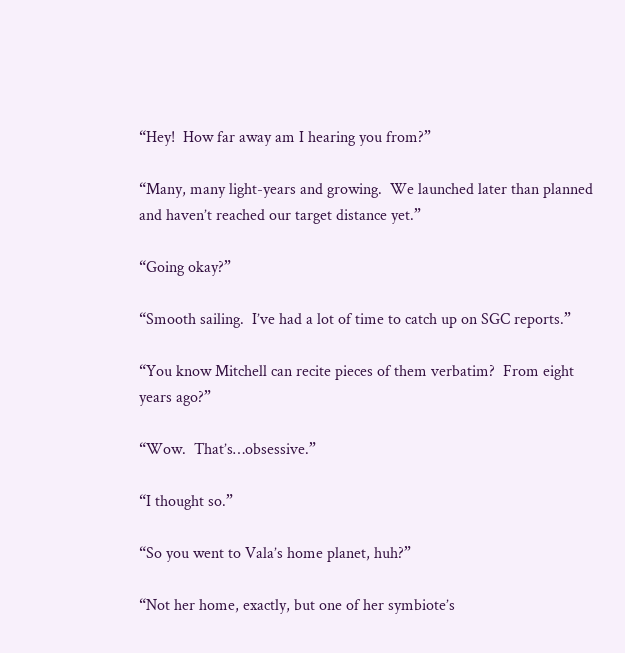“Hey!  How far away am I hearing you from?”

“Many, many light-years and growing.  We launched later than planned and haven’t reached our target distance yet.”

“Going okay?”

“Smooth sailing.  I’ve had a lot of time to catch up on SGC reports.”

“You know Mitchell can recite pieces of them verbatim?  From eight years ago?”

“Wow.  That’s…obsessive.”

“I thought so.”

“So you went to Vala’s home planet, huh?”

“Not her home, exactly, but one of her symbiote’s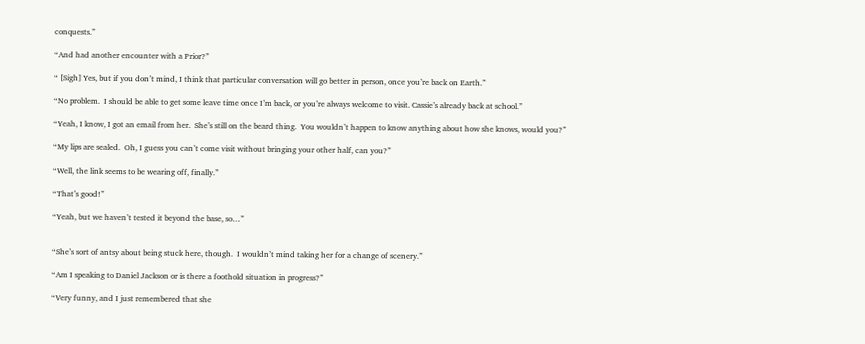conquests.”

“And had another encounter with a Prior?”

“ [Sigh] Yes, but if you don’t mind, I think that particular conversation will go better in person, once you’re back on Earth.”

“No problem.  I should be able to get some leave time once I’m back, or you’re always welcome to visit. Cassie’s already back at school.”

“Yeah, I know, I got an email from her.  She’s still on the beard thing.  You wouldn’t happen to know anything about how she knows, would you?”

“My lips are sealed.  Oh, I guess you can’t come visit without bringing your other half, can you?”

“Well, the link seems to be wearing off, finally.”

“That’s good!”

“Yeah, but we haven’t tested it beyond the base, so…”


“She’s sort of antsy about being stuck here, though.  I wouldn’t mind taking her for a change of scenery.”

“Am I speaking to Daniel Jackson or is there a foothold situation in progress?”

“Very funny, and I just remembered that she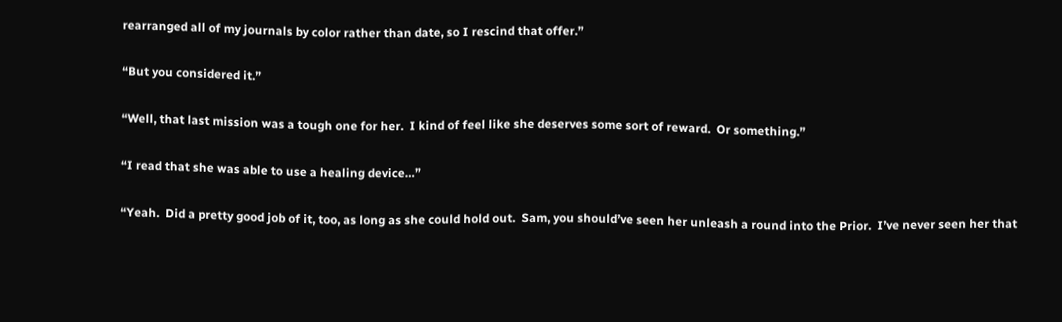rearranged all of my journals by color rather than date, so I rescind that offer.”

“But you considered it.”

“Well, that last mission was a tough one for her.  I kind of feel like she deserves some sort of reward.  Or something.”

“I read that she was able to use a healing device…”

“Yeah.  Did a pretty good job of it, too, as long as she could hold out.  Sam, you should’ve seen her unleash a round into the Prior.  I’ve never seen her that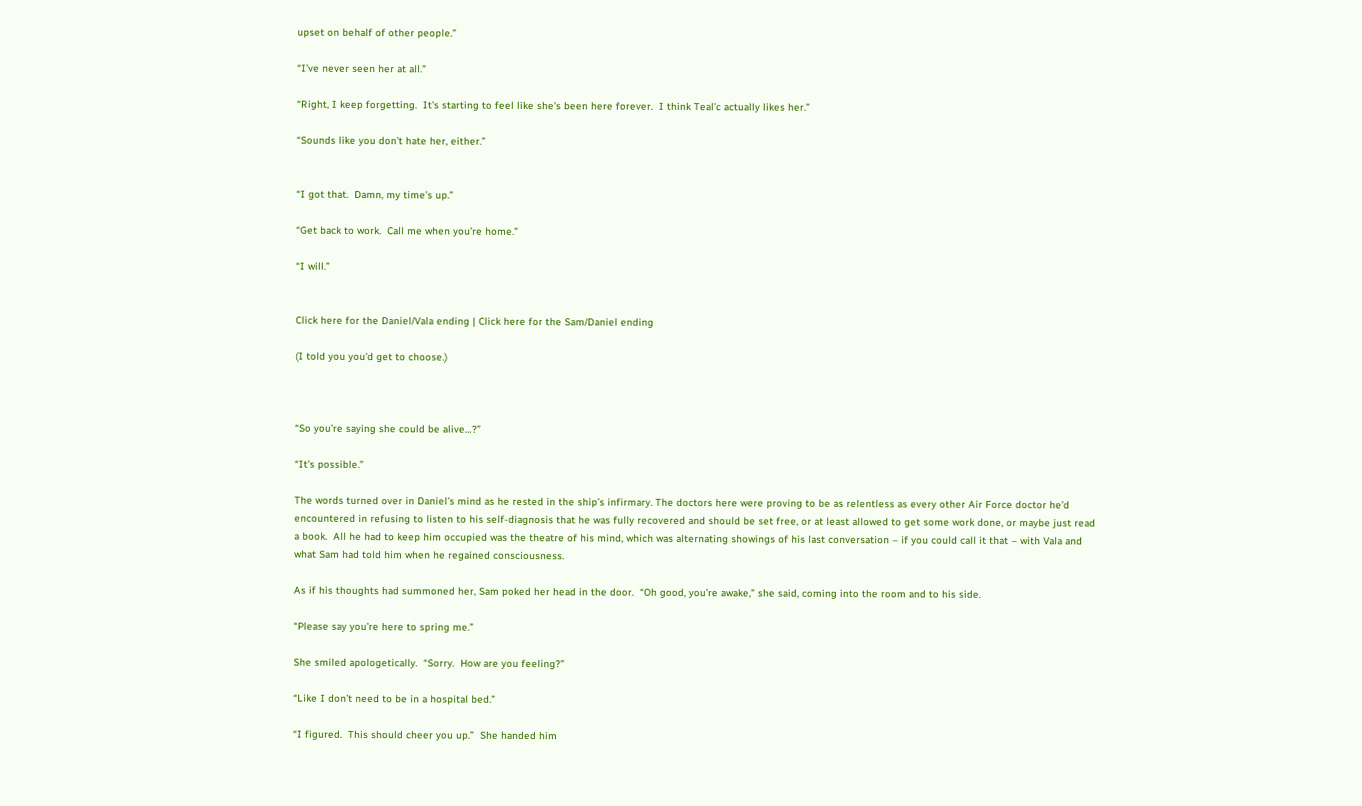upset on behalf of other people.”

“I’ve never seen her at all.”

“Right, I keep forgetting.  It’s starting to feel like she’s been here forever.  I think Teal’c actually likes her.”

“Sounds like you don’t hate her, either.”


“I got that.  Damn, my time’s up.”

“Get back to work.  Call me when you’re home.”

“I will.”


Click here for the Daniel/Vala ending | Click here for the Sam/Daniel ending

(I told you you'd get to choose.)



“So you’re saying she could be alive…?”

“It’s possible.”

The words turned over in Daniel’s mind as he rested in the ship’s infirmary. The doctors here were proving to be as relentless as every other Air Force doctor he’d encountered in refusing to listen to his self-diagnosis that he was fully recovered and should be set free, or at least allowed to get some work done, or maybe just read a book.  All he had to keep him occupied was the theatre of his mind, which was alternating showings of his last conversation – if you could call it that – with Vala and what Sam had told him when he regained consciousness.

As if his thoughts had summoned her, Sam poked her head in the door.  “Oh good, you’re awake,” she said, coming into the room and to his side.

“Please say you’re here to spring me.”

She smiled apologetically.  “Sorry.  How are you feeling?”

“Like I don’t need to be in a hospital bed.”

“I figured.  This should cheer you up.”  She handed him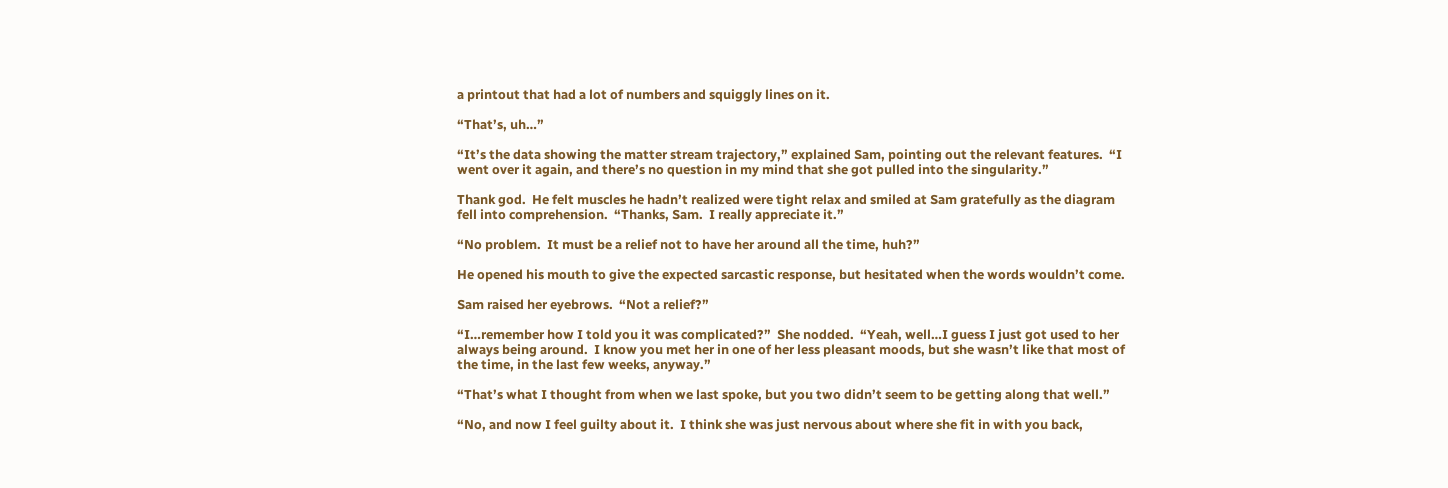a printout that had a lot of numbers and squiggly lines on it.

“That’s, uh…”

“It’s the data showing the matter stream trajectory,” explained Sam, pointing out the relevant features.  “I went over it again, and there’s no question in my mind that she got pulled into the singularity.”

Thank god.  He felt muscles he hadn’t realized were tight relax and smiled at Sam gratefully as the diagram fell into comprehension.  “Thanks, Sam.  I really appreciate it.”

“No problem.  It must be a relief not to have her around all the time, huh?”

He opened his mouth to give the expected sarcastic response, but hesitated when the words wouldn’t come.

Sam raised her eyebrows.  “Not a relief?”

“I…remember how I told you it was complicated?”  She nodded.  “Yeah, well…I guess I just got used to her always being around.  I know you met her in one of her less pleasant moods, but she wasn’t like that most of the time, in the last few weeks, anyway.”

“That’s what I thought from when we last spoke, but you two didn’t seem to be getting along that well.”

“No, and now I feel guilty about it.  I think she was just nervous about where she fit in with you back,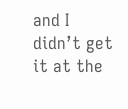and I didn’t get it at the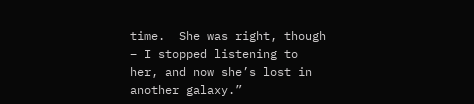time.  She was right, though – I stopped listening to her, and now she’s lost in another galaxy.”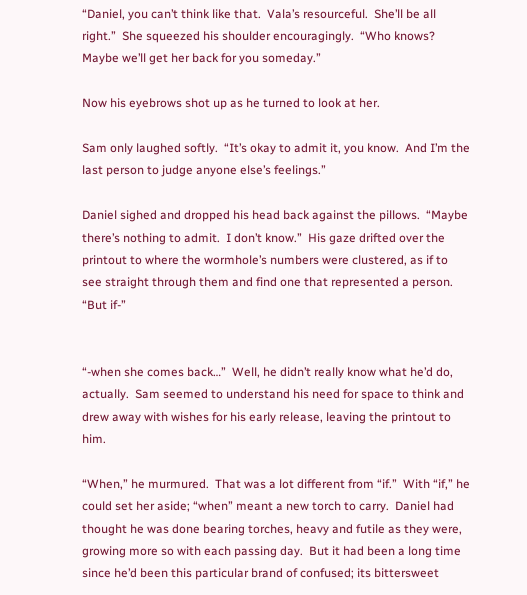“Daniel, you can’t think like that.  Vala’s resourceful.  She’ll be all right.”  She squeezed his shoulder encouragingly.  “Who knows?  Maybe we’ll get her back for you someday.”

Now his eyebrows shot up as he turned to look at her.

Sam only laughed softly.  “It’s okay to admit it, you know.  And I’m the last person to judge anyone else’s feelings.”

Daniel sighed and dropped his head back against the pillows.  “Maybe there’s nothing to admit.  I don’t know.”  His gaze drifted over the printout to where the wormhole’s numbers were clustered, as if to see straight through them and find one that represented a person.  “But if-”


“-when she comes back…”  Well, he didn’t really know what he’d do, actually.  Sam seemed to understand his need for space to think and drew away with wishes for his early release, leaving the printout to him.

“When,” he murmured.  That was a lot different from “if.”  With “if,” he could set her aside; “when” meant a new torch to carry.  Daniel had thought he was done bearing torches, heavy and futile as they were, growing more so with each passing day.  But it had been a long time since he’d been this particular brand of confused; its bittersweet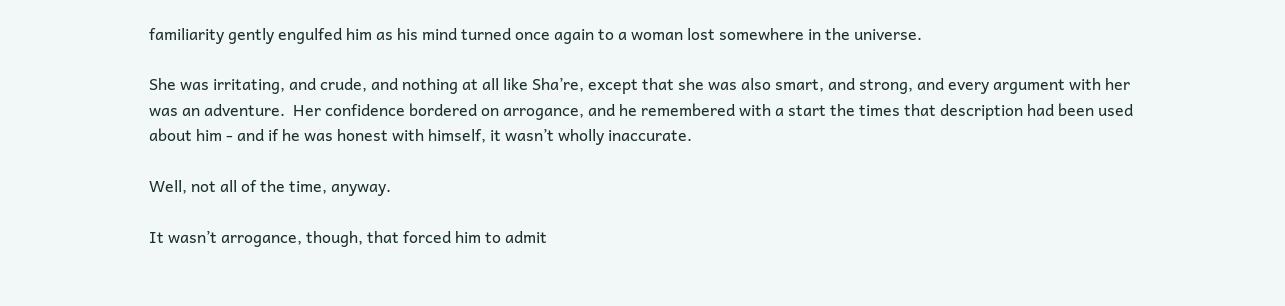familiarity gently engulfed him as his mind turned once again to a woman lost somewhere in the universe.

She was irritating, and crude, and nothing at all like Sha’re, except that she was also smart, and strong, and every argument with her was an adventure.  Her confidence bordered on arrogance, and he remembered with a start the times that description had been used about him - and if he was honest with himself, it wasn’t wholly inaccurate.

Well, not all of the time, anyway.

It wasn’t arrogance, though, that forced him to admit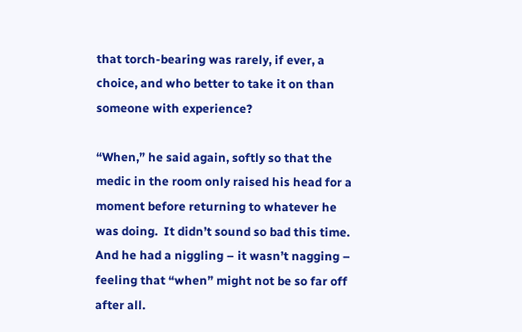that torch-bearing was rarely, if ever, a choice, and who better to take it on than someone with experience?

“When,” he said again, softly so that the medic in the room only raised his head for a moment before returning to whatever he was doing.  It didn’t sound so bad this time.  And he had a niggling – it wasn’t nagging – feeling that “when” might not be so far off after all.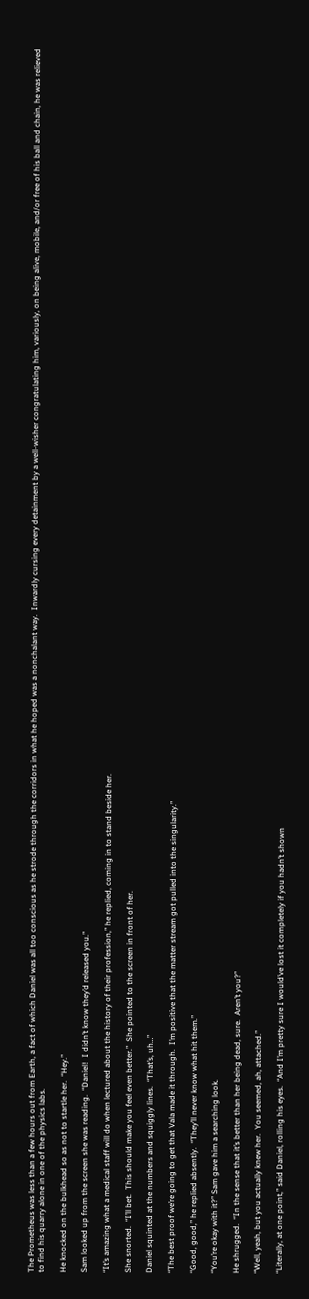The Prometheus was less than a few hours out from Earth, a fact of which Daniel was all too conscious as he strode through the corridors in what he hoped was a nonchalant way.  Inwardly cursing every detainment by a well-wisher congratulating him, variously, on being alive, mobile, and/or free of his ball and chain, he was relieved to find his quarry alone in one of the physics labs.

He knocked on the bulkhead so as not to startle her.  “Hey.”

Sam looked up from the screen she was reading.  “Daniel!  I didn’t know they’d released you.”

“It’s amazing what a medical staff will do when lectured about the history of their profession,” he replied, coming in to stand beside her.

She snorted.  “I’ll bet.  This should make you feel even better.”  She pointed to the screen in front of her.

Daniel squinted at the numbers and squiggly lines.  “That’s, uh…”

“The best proof we’re going to get that Vala made it through.  I’m positive that the matter stream got pulled into the singularity.”

“Good, good,” he replied absently.  “They’ll never know what hit them.”

“You’re okay with it?” Sam gave him a searching look.

He shrugged.  “In the sense that it’s better than her being dead, sure.  Aren’t you?”

“Well, yeah, but you actually knew her.  You seemed, ah, attached.”

“Literally, at one point,” said Daniel, rolling his eyes.  “And I’m pretty sure I would’ve lost it completely if you hadn’t shown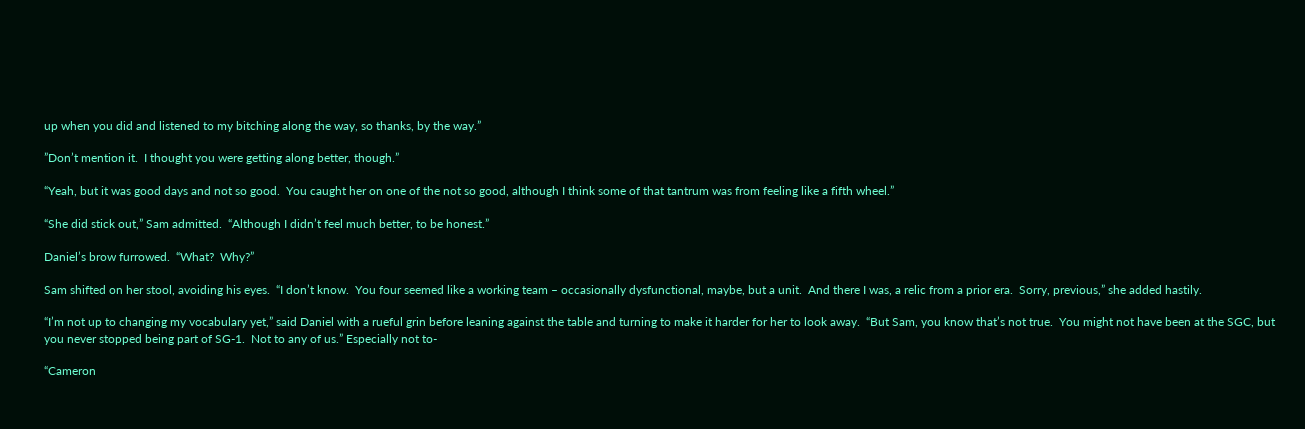up when you did and listened to my bitching along the way, so thanks, by the way.”

”Don’t mention it.  I thought you were getting along better, though.”

“Yeah, but it was good days and not so good.  You caught her on one of the not so good, although I think some of that tantrum was from feeling like a fifth wheel.”

“She did stick out,” Sam admitted.  “Although I didn’t feel much better, to be honest.”

Daniel’s brow furrowed.  “What?  Why?”

Sam shifted on her stool, avoiding his eyes.  “I don’t know.  You four seemed like a working team – occasionally dysfunctional, maybe, but a unit.  And there I was, a relic from a prior era.  Sorry, previous,” she added hastily.

“I’m not up to changing my vocabulary yet,” said Daniel with a rueful grin before leaning against the table and turning to make it harder for her to look away.  “But Sam, you know that’s not true.  You might not have been at the SGC, but you never stopped being part of SG-1.  Not to any of us.” Especially not to-

“Cameron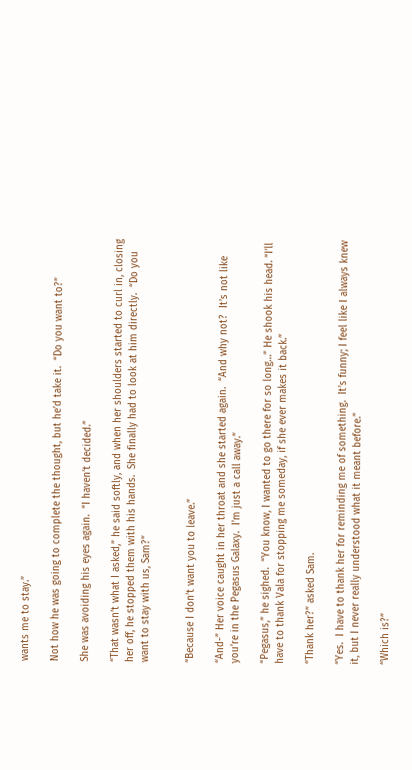wants me to stay.”

Not how he was going to complete the thought, but he’d take it.  “Do you want to?”

She was avoiding his eyes again.  “I haven’t decided.”

“That wasn’t what I asked,” he said softly, and when her shoulders started to curl in, closing her off, he stopped them with his hands.  She finally had to look at him directly.  “Do you want to stay with us, Sam?”


“Because I don’t want you to leave.”

“And-” Her voice caught in her throat and she started again.  “And why not?  It’s not like you’re in the Pegasus Galaxy.  I’m just a call away.”

“Pegasus,” he sighed.  “You know, I wanted to go there for so long…” He shook his head. “I’ll have to thank Vala for stopping me someday, if she ever makes it back.”

“Thank her?” asked Sam.

“Yes.  I have to thank her for reminding me of something.  It’s funny; I feel like I always knew it, but I never really understood what it meant before.”

“Which is?”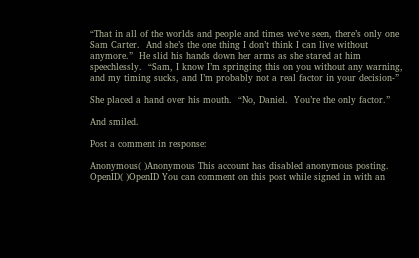“That in all of the worlds and people and times we’ve seen, there’s only one Sam Carter.  And she’s the one thing I don’t think I can live without anymore.”  He slid his hands down her arms as she stared at him speechlessly.  “Sam, I know I’m springing this on you without any warning, and my timing sucks, and I’m probably not a real factor in your decision-”

She placed a hand over his mouth.  “No, Daniel.  You’re the only factor.”

And smiled.

Post a comment in response:

Anonymous( )Anonymous This account has disabled anonymous posting.
OpenID( )OpenID You can comment on this post while signed in with an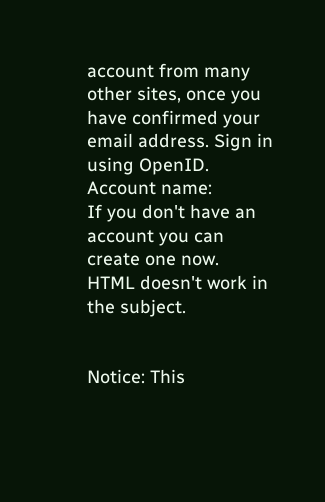account from many other sites, once you have confirmed your email address. Sign in using OpenID.
Account name:
If you don't have an account you can create one now.
HTML doesn't work in the subject.


Notice: This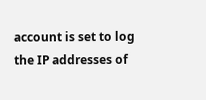account is set to log the IP addresses of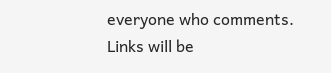everyone who comments.
Links will be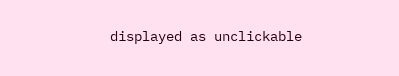displayed as unclickable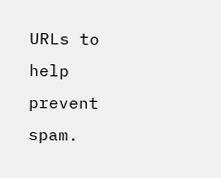URLs to help prevent spam.